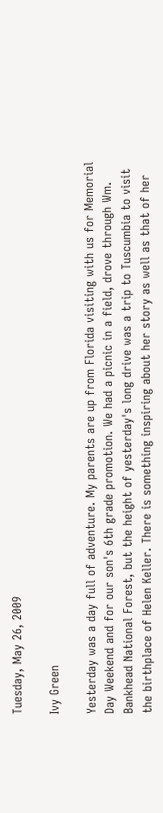Tuesday, May 26, 2009

Ivy Green

Yesterday was a day full of adventure. My parents are up from Florida visiting with us for Memorial Day Weekend and for our son's 6th grade promotion. We had a picnic in a field, drove through Wm. Bankhead National Forest, but the height of yesterday's long drive was a trip to Tuscumbia to visit the birthplace of Helen Keller. There is something inspiring about her story as well as that of her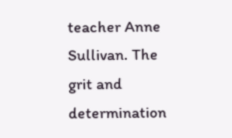teacher Anne Sullivan. The grit and determination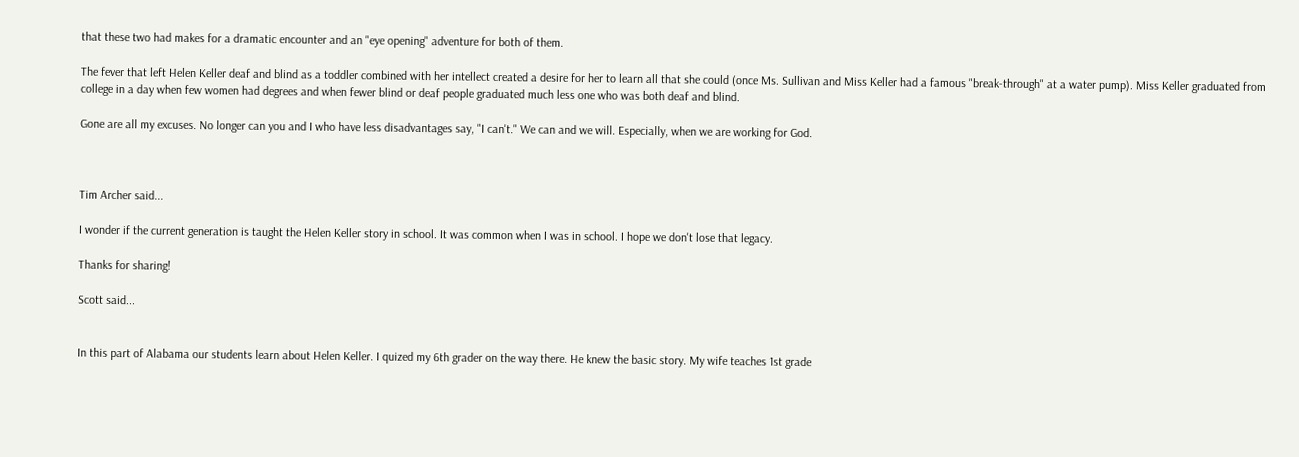that these two had makes for a dramatic encounter and an "eye opening" adventure for both of them.

The fever that left Helen Keller deaf and blind as a toddler combined with her intellect created a desire for her to learn all that she could (once Ms. Sullivan and Miss Keller had a famous "break-through" at a water pump). Miss Keller graduated from college in a day when few women had degrees and when fewer blind or deaf people graduated much less one who was both deaf and blind.

Gone are all my excuses. No longer can you and I who have less disadvantages say, "I can't." We can and we will. Especially, when we are working for God.



Tim Archer said...

I wonder if the current generation is taught the Helen Keller story in school. It was common when I was in school. I hope we don't lose that legacy.

Thanks for sharing!

Scott said...


In this part of Alabama our students learn about Helen Keller. I quized my 6th grader on the way there. He knew the basic story. My wife teaches 1st grade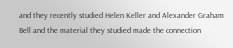and they recently studied Helen Keller and Alexander Graham Bell and the material they studied made the connection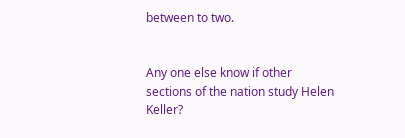between to two.


Any one else know if other sections of the nation study Helen Keller?